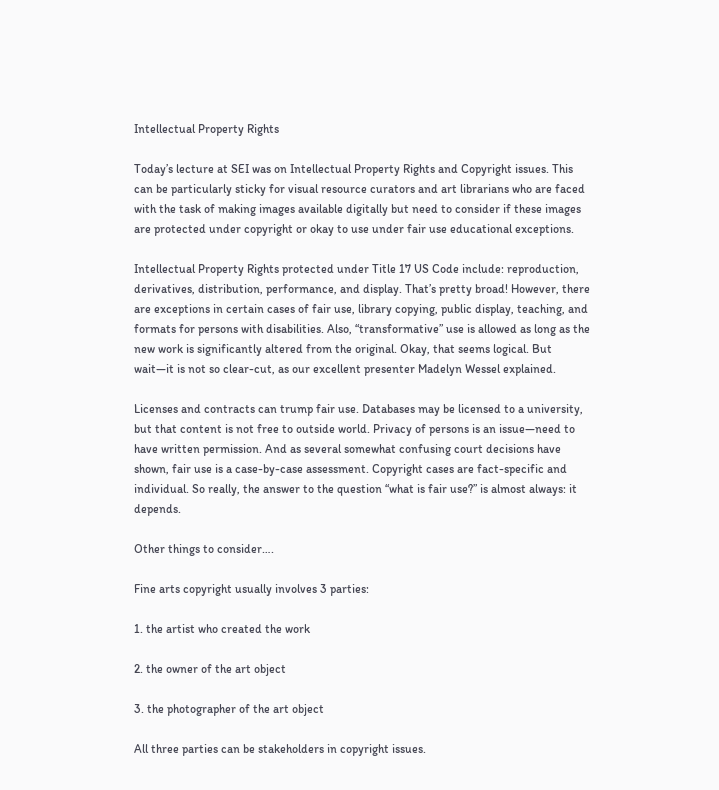Intellectual Property Rights

Today’s lecture at SEI was on Intellectual Property Rights and Copyright issues. This can be particularly sticky for visual resource curators and art librarians who are faced with the task of making images available digitally but need to consider if these images are protected under copyright or okay to use under fair use educational exceptions.

Intellectual Property Rights protected under Title 17 US Code include: reproduction, derivatives, distribution, performance, and display. That’s pretty broad! However, there are exceptions in certain cases of fair use, library copying, public display, teaching, and formats for persons with disabilities. Also, “transformative” use is allowed as long as the new work is significantly altered from the original. Okay, that seems logical. But wait—it is not so clear-cut, as our excellent presenter Madelyn Wessel explained.

Licenses and contracts can trump fair use. Databases may be licensed to a university, but that content is not free to outside world. Privacy of persons is an issue—need to have written permission. And as several somewhat confusing court decisions have shown, fair use is a case-by-case assessment. Copyright cases are fact-specific and individual. So really, the answer to the question “what is fair use?” is almost always: it depends.

Other things to consider….

Fine arts copyright usually involves 3 parties:

1. the artist who created the work

2. the owner of the art object

3. the photographer of the art object

All three parties can be stakeholders in copyright issues.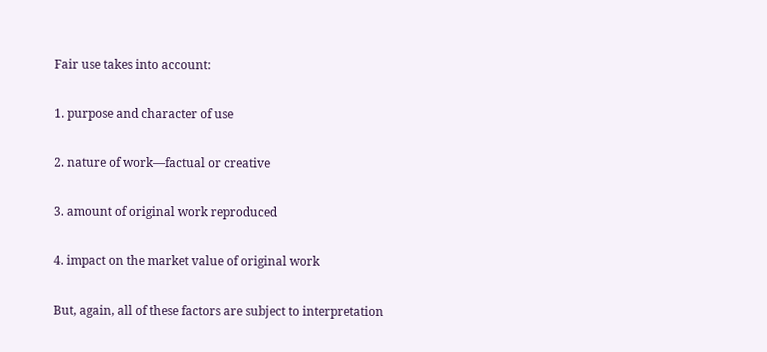Fair use takes into account:

1. purpose and character of use

2. nature of work—factual or creative

3. amount of original work reproduced

4. impact on the market value of original work

But, again, all of these factors are subject to interpretation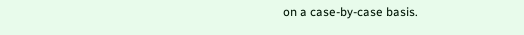on a case-by-case basis.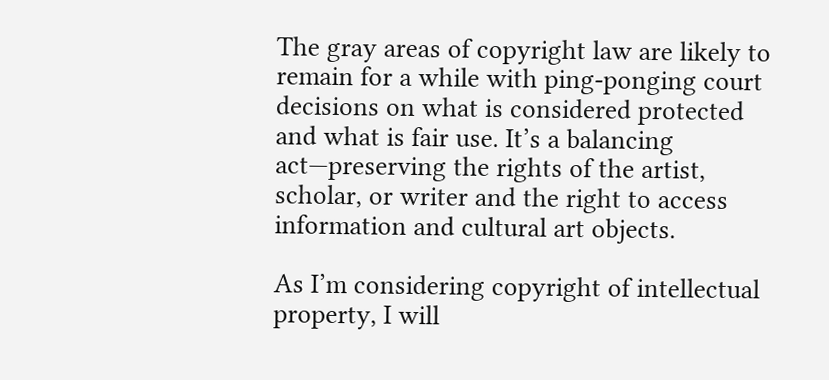The gray areas of copyright law are likely to remain for a while with ping-ponging court decisions on what is considered protected and what is fair use. It’s a balancing act—preserving the rights of the artist, scholar, or writer and the right to access information and cultural art objects.

As I’m considering copyright of intellectual property, I will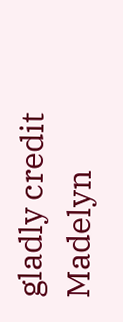gladly credit Madelyn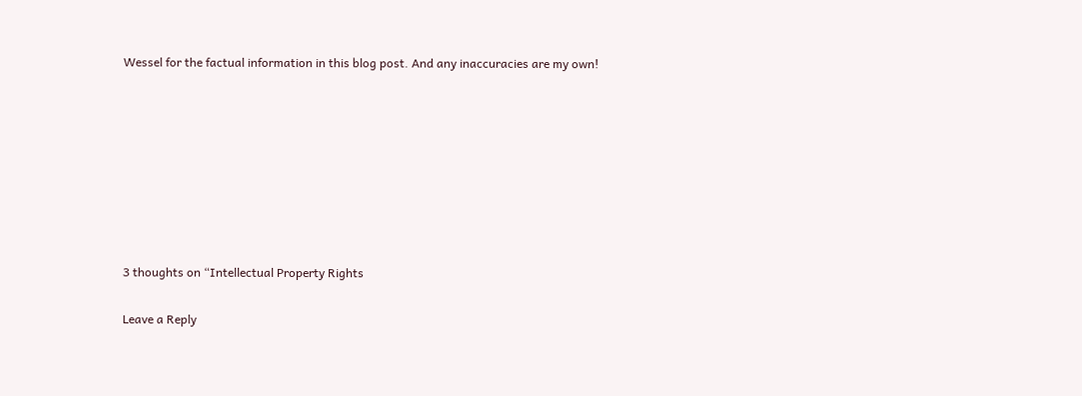Wessel for the factual information in this blog post. And any inaccuracies are my own!








3 thoughts on “Intellectual Property Rights

Leave a Reply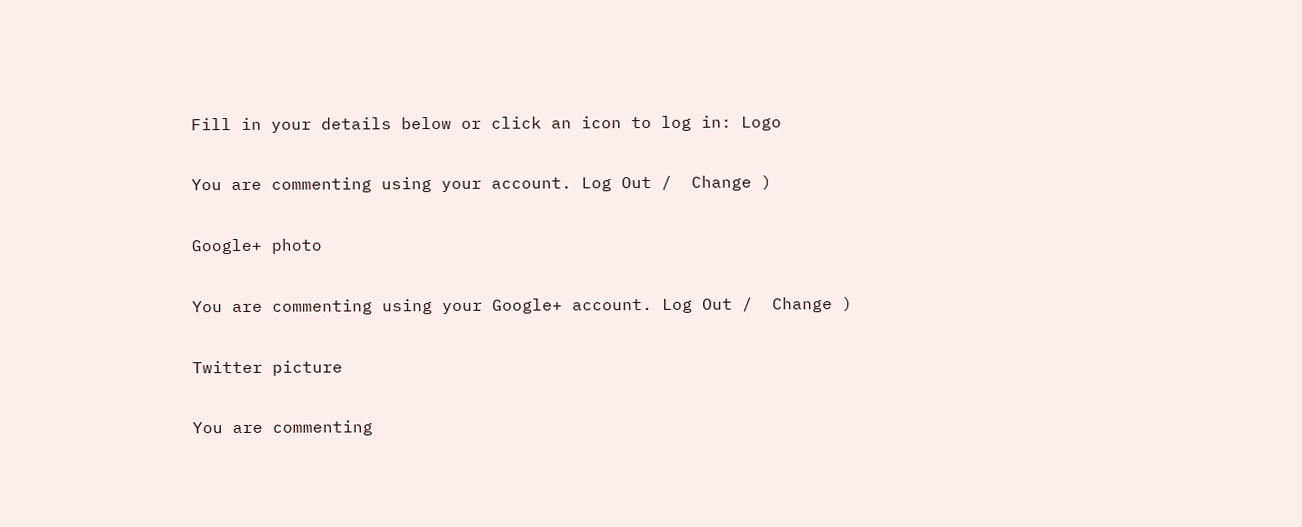Fill in your details below or click an icon to log in: Logo

You are commenting using your account. Log Out /  Change )

Google+ photo

You are commenting using your Google+ account. Log Out /  Change )

Twitter picture

You are commenting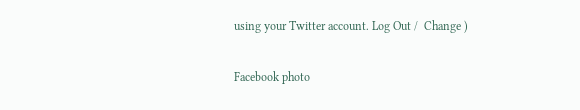using your Twitter account. Log Out /  Change )

Facebook photo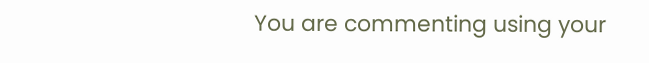You are commenting using your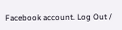Facebook account. Log Out /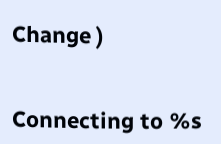Change )


Connecting to %s